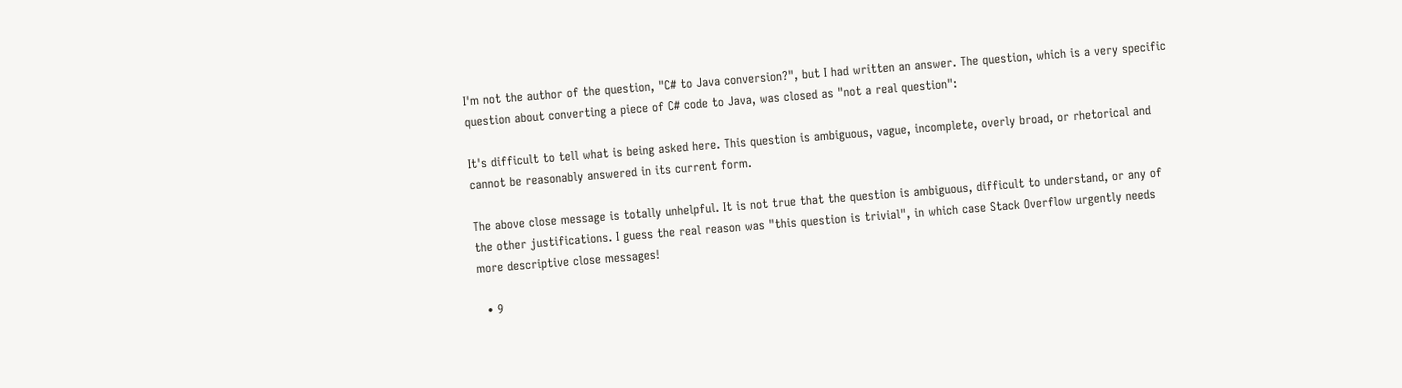I'm not the author of the question, "C# to Java conversion?", but I had written an answer. The question, which is a very specific question about converting a piece of C# code to Java, was closed as "not a real question":

It's difficult to tell what is being asked here. This question is ambiguous, vague, incomplete, overly broad, or rhetorical and cannot be reasonably answered in its current form.

The above close message is totally unhelpful. It is not true that the question is ambiguous, difficult to understand, or any of the other justifications. I guess the real reason was "this question is trivial", in which case Stack Overflow urgently needs more descriptive close messages!

  • 9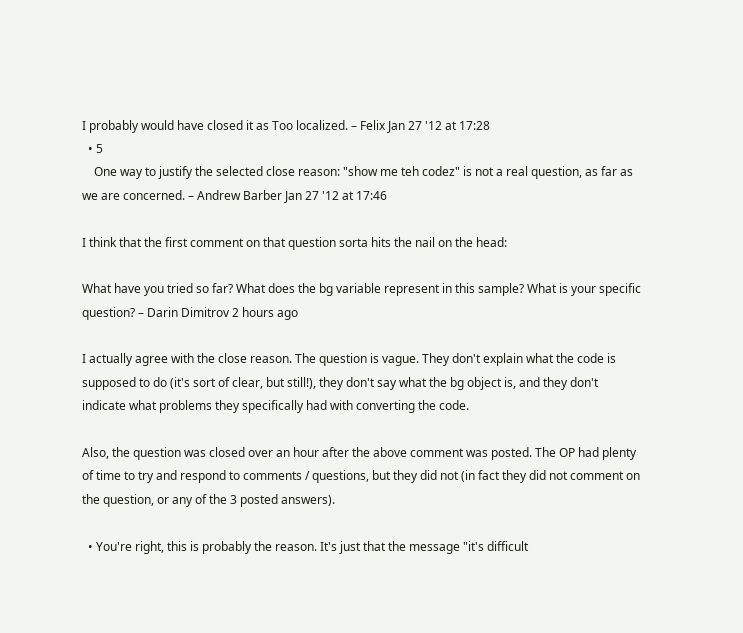I probably would have closed it as Too localized. – Felix Jan 27 '12 at 17:28
  • 5
    One way to justify the selected close reason: "show me teh codez" is not a real question, as far as we are concerned. – Andrew Barber Jan 27 '12 at 17:46

I think that the first comment on that question sorta hits the nail on the head:

What have you tried so far? What does the bg variable represent in this sample? What is your specific question? – Darin Dimitrov 2 hours ago

I actually agree with the close reason. The question is vague. They don't explain what the code is supposed to do (it's sort of clear, but still!), they don't say what the bg object is, and they don't indicate what problems they specifically had with converting the code.

Also, the question was closed over an hour after the above comment was posted. The OP had plenty of time to try and respond to comments / questions, but they did not (in fact they did not comment on the question, or any of the 3 posted answers).

  • You're right, this is probably the reason. It's just that the message "it's difficult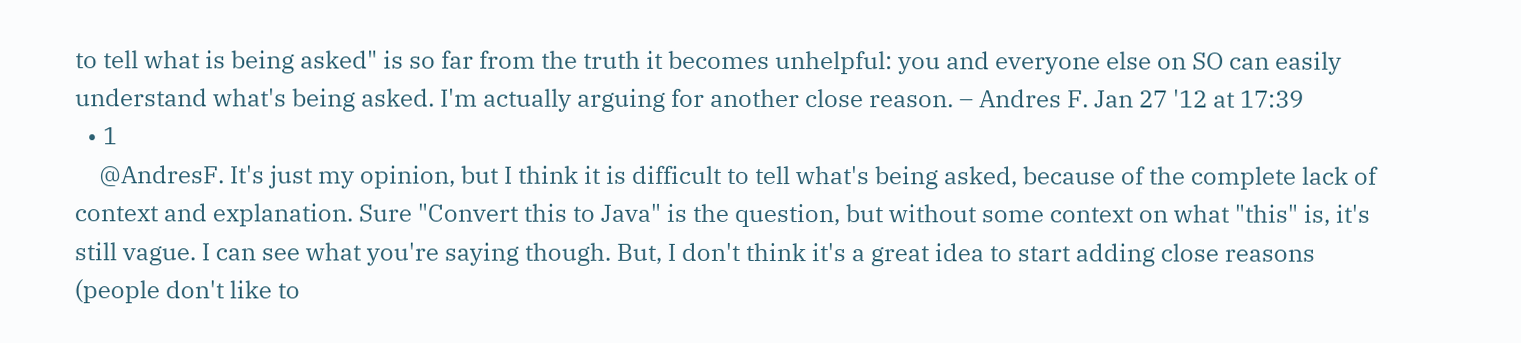to tell what is being asked" is so far from the truth it becomes unhelpful: you and everyone else on SO can easily understand what's being asked. I'm actually arguing for another close reason. – Andres F. Jan 27 '12 at 17:39
  • 1
    @AndresF. It's just my opinion, but I think it is difficult to tell what's being asked, because of the complete lack of context and explanation. Sure "Convert this to Java" is the question, but without some context on what "this" is, it's still vague. I can see what you're saying though. But, I don't think it's a great idea to start adding close reasons (people don't like to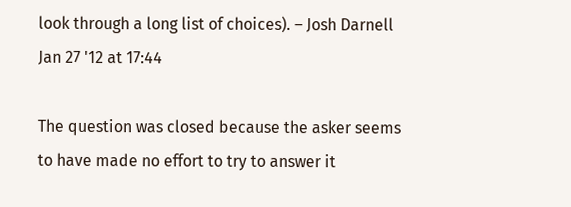look through a long list of choices). – Josh Darnell Jan 27 '12 at 17:44

The question was closed because the asker seems to have made no effort to try to answer it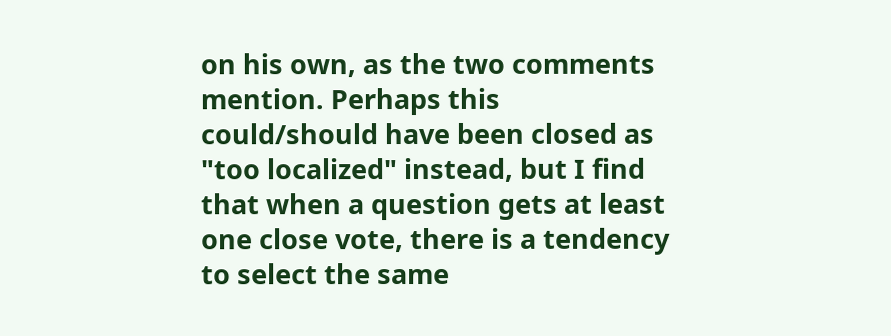on his own, as the two comments mention. Perhaps this could/should have been closed as "too localized" instead, but I find that when a question gets at least one close vote, there is a tendency to select the same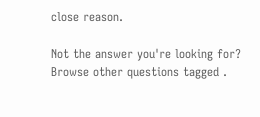close reason.

Not the answer you're looking for? Browse other questions tagged .